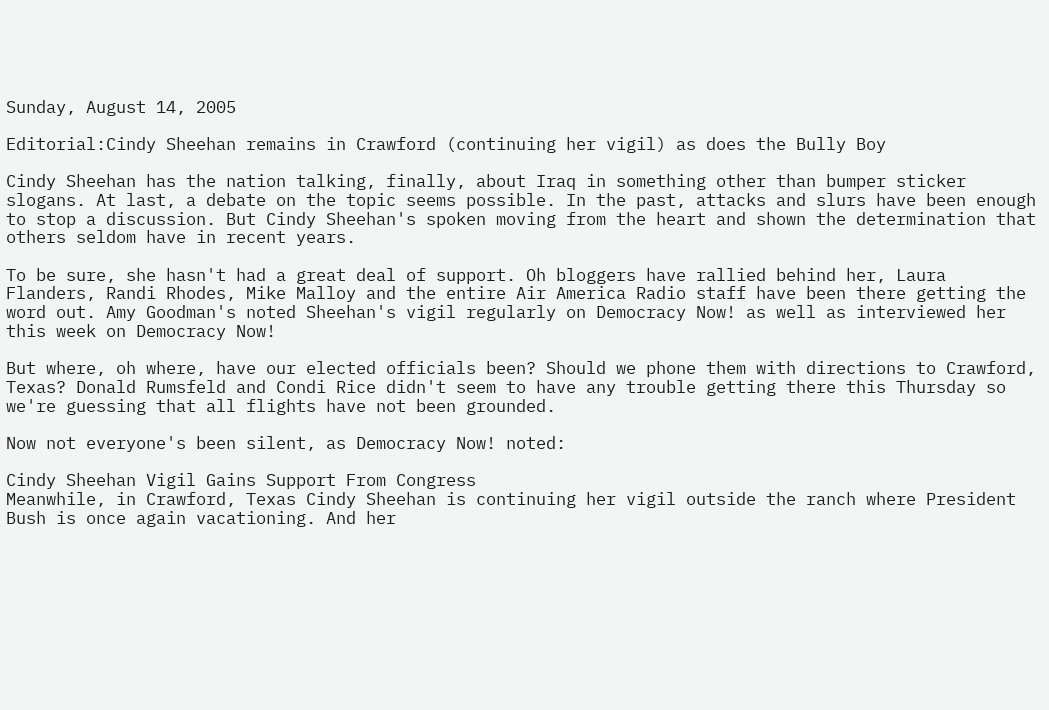Sunday, August 14, 2005

Editorial:Cindy Sheehan remains in Crawford (continuing her vigil) as does the Bully Boy

Cindy Sheehan has the nation talking, finally, about Iraq in something other than bumper sticker slogans. At last, a debate on the topic seems possible. In the past, attacks and slurs have been enough to stop a discussion. But Cindy Sheehan's spoken moving from the heart and shown the determination that others seldom have in recent years.

To be sure, she hasn't had a great deal of support. Oh bloggers have rallied behind her, Laura Flanders, Randi Rhodes, Mike Malloy and the entire Air America Radio staff have been there getting the word out. Amy Goodman's noted Sheehan's vigil regularly on Democracy Now! as well as interviewed her this week on Democracy Now!

But where, oh where, have our elected officials been? Should we phone them with directions to Crawford, Texas? Donald Rumsfeld and Condi Rice didn't seem to have any trouble getting there this Thursday so we're guessing that all flights have not been grounded.

Now not everyone's been silent, as Democracy Now! noted:

Cindy Sheehan Vigil Gains Support From Congress
Meanwhile, in Crawford, Texas Cindy Sheehan is continuing her vigil outside the ranch where President Bush is once again vacationing. And her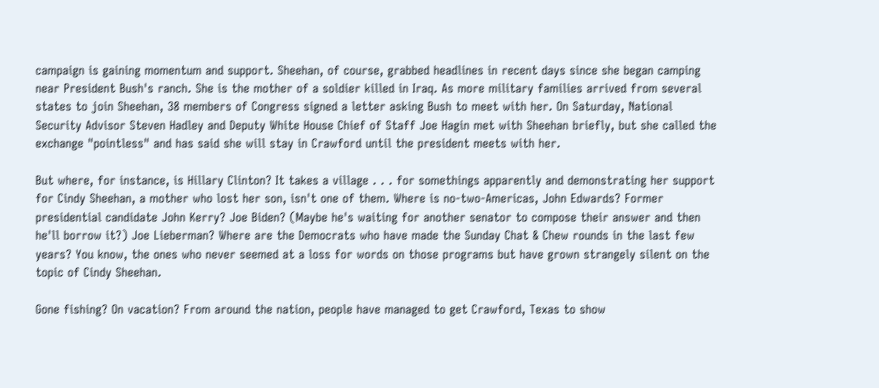campaign is gaining momentum and support. Sheehan, of course, grabbed headlines in recent days since she began camping near President Bush's ranch. She is the mother of a soldier killed in Iraq. As more military families arrived from several states to join Sheehan, 38 members of Congress signed a letter asking Bush to meet with her. On Saturday, National Security Advisor Steven Hadley and Deputy White House Chief of Staff Joe Hagin met with Sheehan briefly, but she called the exchange "pointless" and has said she will stay in Crawford until the president meets with her.

But where, for instance, is Hillary Clinton? It takes a village . . . for somethings apparently and demonstrating her support for Cindy Sheehan, a mother who lost her son, isn't one of them. Where is no-two-Americas, John Edwards? Former presidential candidate John Kerry? Joe Biden? (Maybe he's waiting for another senator to compose their answer and then he'll borrow it?) Joe Lieberman? Where are the Democrats who have made the Sunday Chat & Chew rounds in the last few years? You know, the ones who never seemed at a loss for words on those programs but have grown strangely silent on the topic of Cindy Sheehan.

Gone fishing? On vacation? From around the nation, people have managed to get Crawford, Texas to show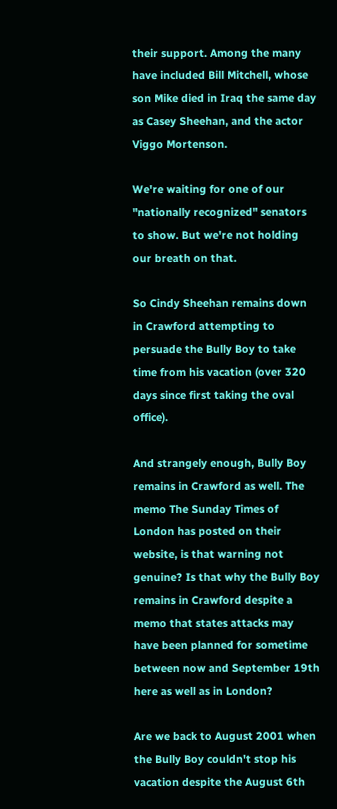their support. Among the many have included Bill Mitchell, whose son Mike died in Iraq the same day as Casey Sheehan, and the actor Viggo Mortenson.

We're waiting for one of our "nationally recognized" senators to show. But we're not holding our breath on that.

So Cindy Sheehan remains down in Crawford attempting to persuade the Bully Boy to take time from his vacation (over 320 days since first taking the oval office).

And strangely enough, Bully Boy remains in Crawford as well. The memo The Sunday Times of London has posted on their website, is that warning not genuine? Is that why the Bully Boy remains in Crawford despite a memo that states attacks may have been planned for sometime between now and September 19th here as well as in London?

Are we back to August 2001 when the Bully Boy couldn't stop his vacation despite the August 6th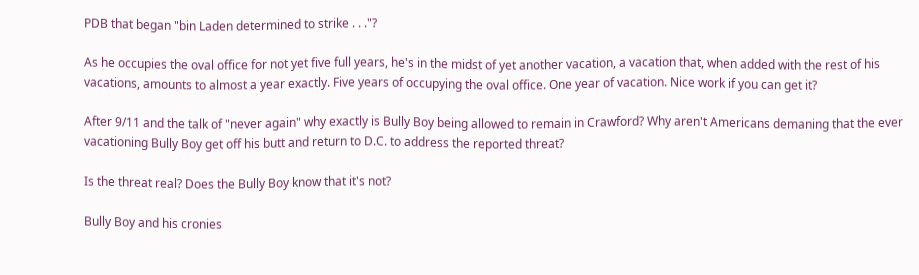PDB that began "bin Laden determined to strike . . ."?

As he occupies the oval office for not yet five full years, he's in the midst of yet another vacation, a vacation that, when added with the rest of his vacations, amounts to almost a year exactly. Five years of occupying the oval office. One year of vacation. Nice work if you can get it?

After 9/11 and the talk of "never again" why exactly is Bully Boy being allowed to remain in Crawford? Why aren't Americans demaning that the ever vacationing Bully Boy get off his butt and return to D.C. to address the reported threat?

Is the threat real? Does the Bully Boy know that it's not?

Bully Boy and his cronies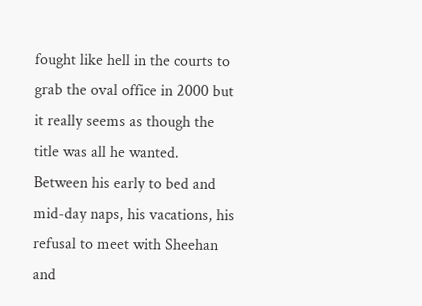fought like hell in the courts to grab the oval office in 2000 but it really seems as though the title was all he wanted. Between his early to bed and mid-day naps, his vacations, his refusal to meet with Sheehan and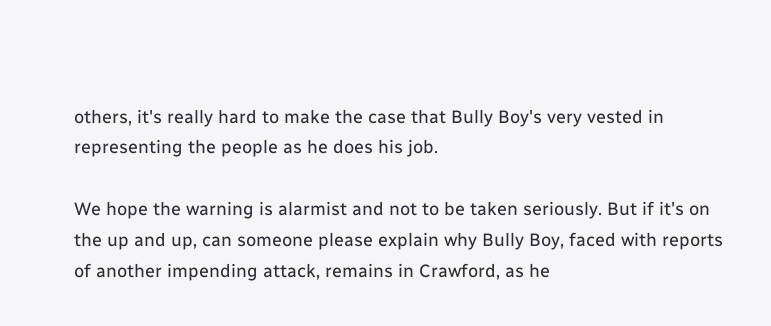others, it's really hard to make the case that Bully Boy's very vested in representing the people as he does his job.

We hope the warning is alarmist and not to be taken seriously. But if it's on the up and up, can someone please explain why Bully Boy, faced with reports of another impending attack, remains in Crawford, as he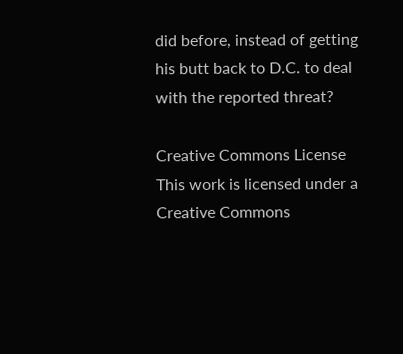did before, instead of getting his butt back to D.C. to deal with the reported threat?

Creative Commons License
This work is licensed under a Creative Commons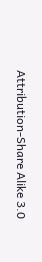Attribution-Share Alike 3.0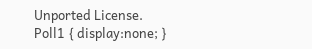Unported License.
Poll1 { display:none; }